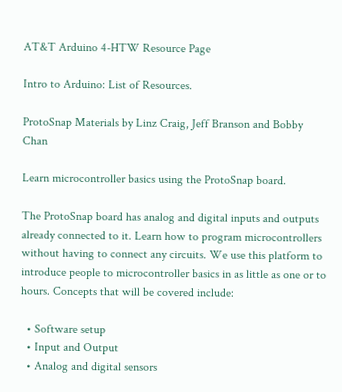AT&T Arduino 4-HTW Resource Page

Intro to Arduino: List of Resources.

ProtoSnap Materials by Linz Craig, Jeff Branson and Bobby Chan

Learn microcontroller basics using the ProtoSnap board.

The ProtoSnap board has analog and digital inputs and outputs already connected to it. Learn how to program microcontrollers without having to connect any circuits. We use this platform to introduce people to microcontroller basics in as little as one or to hours. Concepts that will be covered include:

  • Software setup
  • Input and Output
  • Analog and digital sensors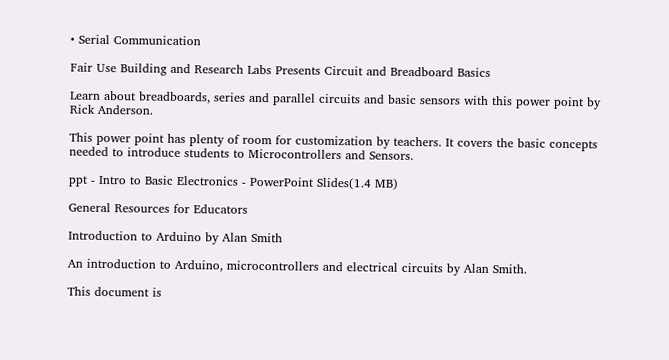• Serial Communication

Fair Use Building and Research Labs Presents Circuit and Breadboard Basics

Learn about breadboards, series and parallel circuits and basic sensors with this power point by Rick Anderson.

This power point has plenty of room for customization by teachers. It covers the basic concepts needed to introduce students to Microcontrollers and Sensors.

ppt - Intro to Basic Electronics - PowerPoint Slides(1.4 MB)

General Resources for Educators

Introduction to Arduino by Alan Smith

An introduction to Arduino, microcontrollers and electrical circuits by Alan Smith.

This document is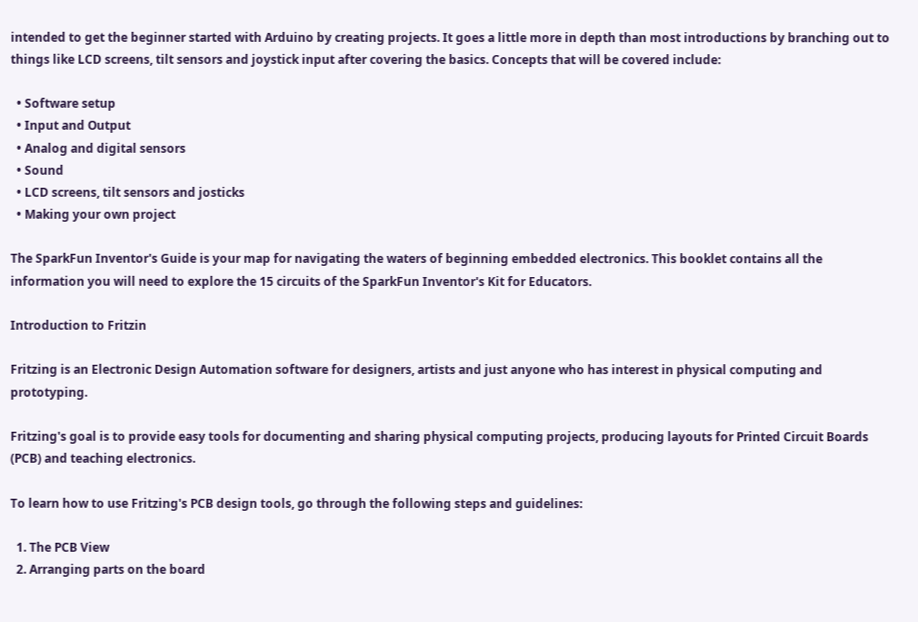intended to get the beginner started with Arduino by creating projects. It goes a little more in depth than most introductions by branching out to things like LCD screens, tilt sensors and joystick input after covering the basics. Concepts that will be covered include:

  • Software setup
  • Input and Output
  • Analog and digital sensors
  • Sound
  • LCD screens, tilt sensors and josticks
  • Making your own project

The SparkFun Inventor's Guide is your map for navigating the waters of beginning embedded electronics. This booklet contains all the information you will need to explore the 15 circuits of the SparkFun Inventor's Kit for Educators.

Introduction to Fritzin

Fritzing is an Electronic Design Automation software for designers, artists and just anyone who has interest in physical computing and prototyping.

Fritzing's goal is to provide easy tools for documenting and sharing physical computing projects, producing layouts for Printed Circuit Boards (PCB) and teaching electronics.

To learn how to use Fritzing's PCB design tools, go through the following steps and guidelines:

  1. The PCB View
  2. Arranging parts on the board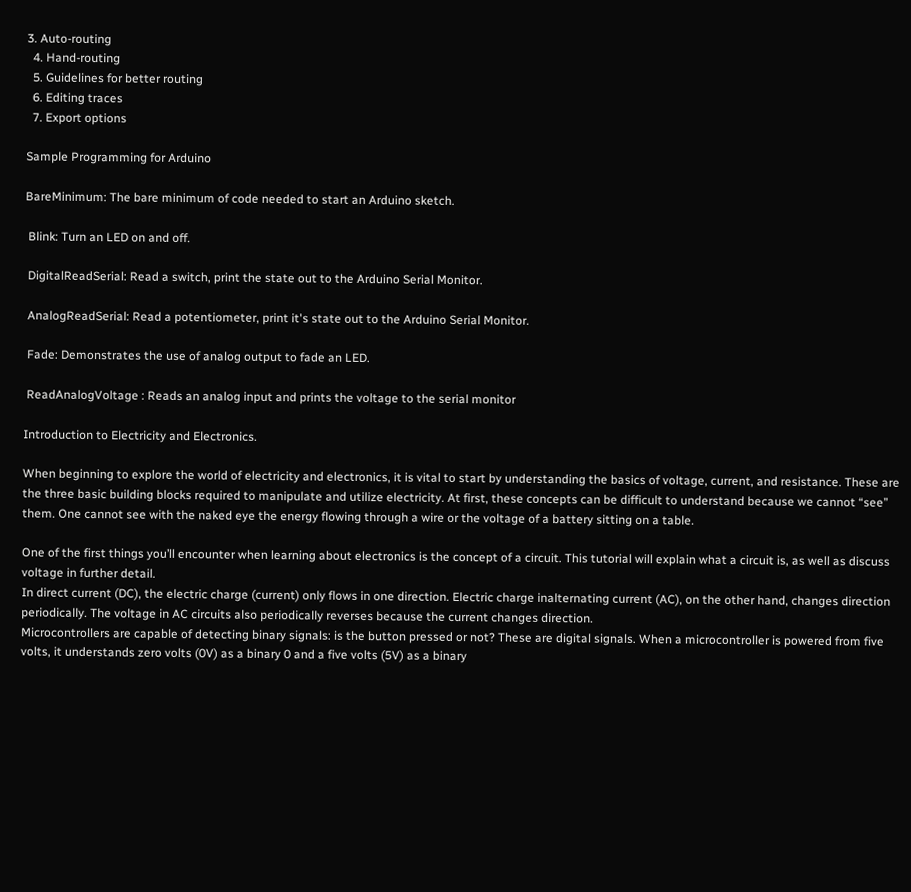3. Auto-routing
  4. Hand-routing
  5. Guidelines for better routing
  6. Editing traces
  7. Export options

Sample Programming for Arduino

BareMinimum: The bare minimum of code needed to start an Arduino sketch.

 Blink: Turn an LED on and off.

 DigitalReadSerial: Read a switch, print the state out to the Arduino Serial Monitor.

 AnalogReadSerial: Read a potentiometer, print it's state out to the Arduino Serial Monitor.

 Fade: Demonstrates the use of analog output to fade an LED.

 ReadAnalogVoltage : Reads an analog input and prints the voltage to the serial monitor

Introduction to Electricity and Electronics.

When beginning to explore the world of electricity and electronics, it is vital to start by understanding the basics of voltage, current, and resistance. These are the three basic building blocks required to manipulate and utilize electricity. At first, these concepts can be difficult to understand because we cannot “see” them. One cannot see with the naked eye the energy flowing through a wire or the voltage of a battery sitting on a table.

One of the first things you’ll encounter when learning about electronics is the concept of a circuit. This tutorial will explain what a circuit is, as well as discuss voltage in further detail.
In direct current (DC), the electric charge (current) only flows in one direction. Electric charge inalternating current (AC), on the other hand, changes direction periodically. The voltage in AC circuits also periodically reverses because the current changes direction.
Microcontrollers are capable of detecting binary signals: is the button pressed or not? These are digital signals. When a microcontroller is powered from five volts, it understands zero volts (0V) as a binary 0 and a five volts (5V) as a binary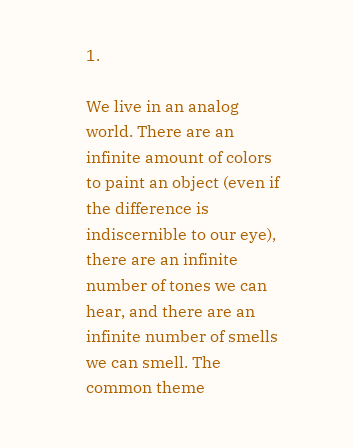1.

We live in an analog world. There are an infinite amount of colors to paint an object (even if the difference is indiscernible to our eye), there are an infinite number of tones we can hear, and there are an infinite number of smells we can smell. The common theme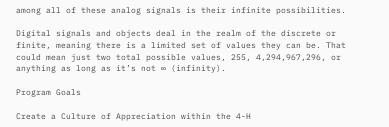among all of these analog signals is their infinite possibilities.

Digital signals and objects deal in the realm of the discrete or finite, meaning there is a limited set of values they can be. That could mean just two total possible values, 255, 4,294,967,296, or anything as long as it’s not ∞ (infinity).

Program Goals

Create a Culture of Appreciation within the 4-H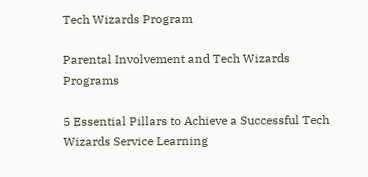Tech Wizards Program

Parental Involvement and Tech Wizards Programs

5 Essential Pillars to Achieve a Successful Tech Wizards Service Learning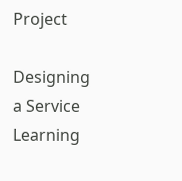Project

Designing a Service Learning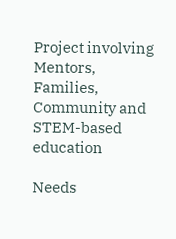Project involving Mentors, Families, Community and STEM-based education

Needs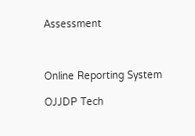Assessment



Online Reporting System

OJJDP Tech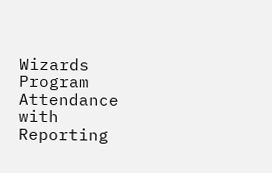Wizards Program Attendance with Reporting